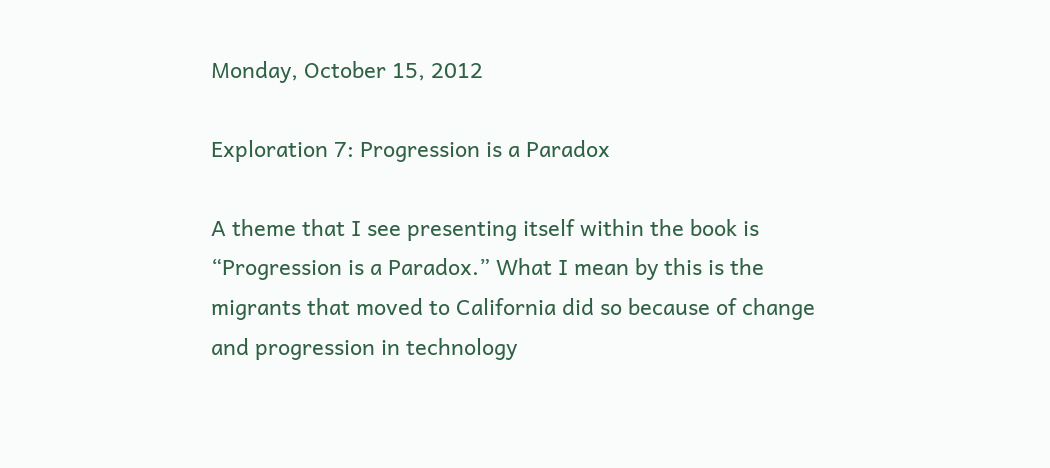Monday, October 15, 2012

Exploration 7: Progression is a Paradox

A theme that I see presenting itself within the book is “Progression is a Paradox.” What I mean by this is the migrants that moved to California did so because of change and progression in technology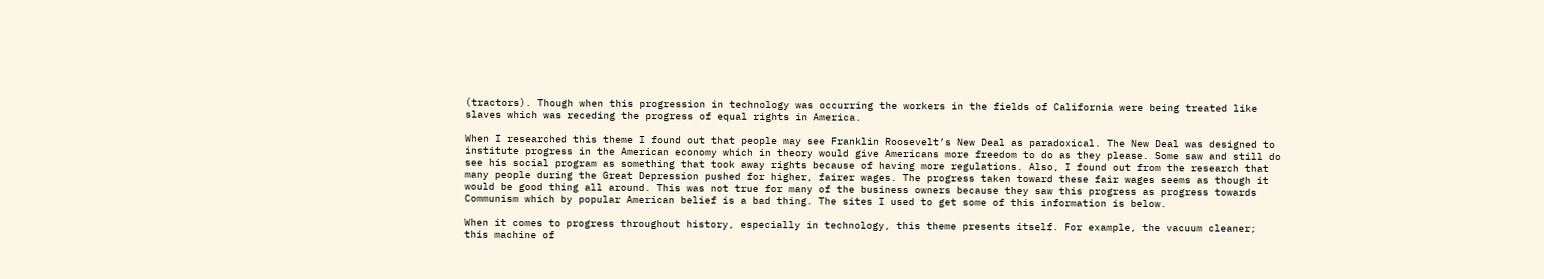(tractors). Though when this progression in technology was occurring the workers in the fields of California were being treated like slaves which was receding the progress of equal rights in America.

When I researched this theme I found out that people may see Franklin Roosevelt’s New Deal as paradoxical. The New Deal was designed to institute progress in the American economy which in theory would give Americans more freedom to do as they please. Some saw and still do see his social program as something that took away rights because of having more regulations. Also, I found out from the research that many people during the Great Depression pushed for higher, fairer wages. The progress taken toward these fair wages seems as though it would be good thing all around. This was not true for many of the business owners because they saw this progress as progress towards Communism which by popular American belief is a bad thing. The sites I used to get some of this information is below.

When it comes to progress throughout history, especially in technology, this theme presents itself. For example, the vacuum cleaner; this machine of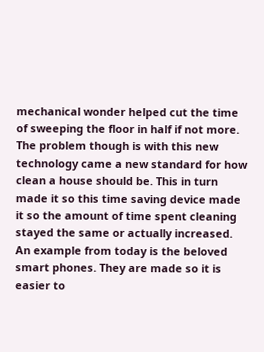mechanical wonder helped cut the time of sweeping the floor in half if not more. The problem though is with this new technology came a new standard for how clean a house should be. This in turn made it so this time saving device made it so the amount of time spent cleaning stayed the same or actually increased. An example from today is the beloved smart phones. They are made so it is easier to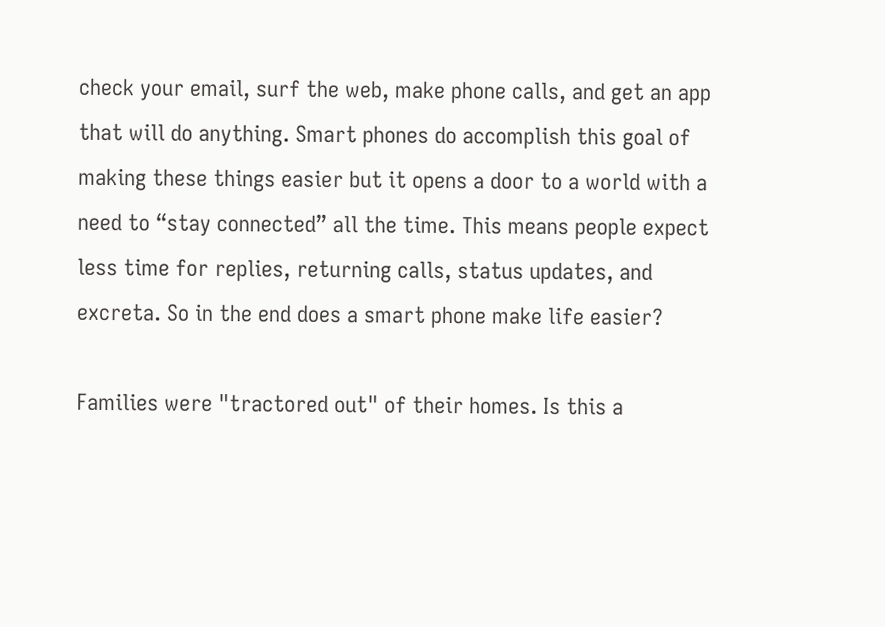check your email, surf the web, make phone calls, and get an app that will do anything. Smart phones do accomplish this goal of making these things easier but it opens a door to a world with a need to “stay connected” all the time. This means people expect less time for replies, returning calls, status updates, and excreta. So in the end does a smart phone make life easier?

Families were "tractored out" of their homes. Is this a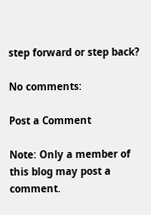step forward or step back?

No comments:

Post a Comment

Note: Only a member of this blog may post a comment.